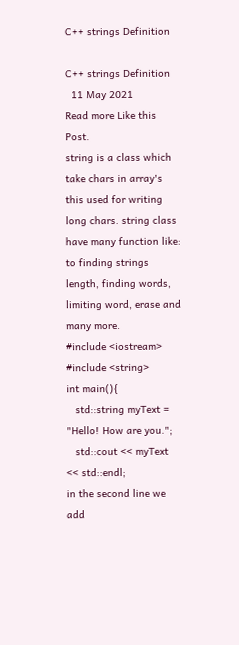C++ strings Definition

C++ strings Definition
  11 May 2021
Read more Like this Post.
string is a class which take chars in array's this used for writing long chars. string class have many function like: to finding strings length, finding words, limiting word, erase and many more.
#include <iostream>
#include <string>
int main(){
   std::string myText = "Hello! How are you.";
   std::cout << myText << std::endl;
in the second line we add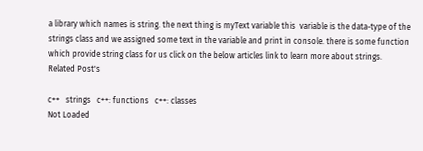a library which names is string. the next thing is myText variable this  variable is the data-type of the strings class and we assigned some text in the variable and print in console. there is some function which provide string class for us click on the below articles link to learn more about strings.
Related Post's

c++   strings   c++: functions   c++: classes
Not Loaded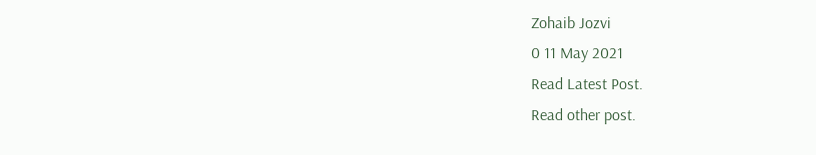Zohaib Jozvi
0 11 May 2021
Read Latest Post.
Read other post.